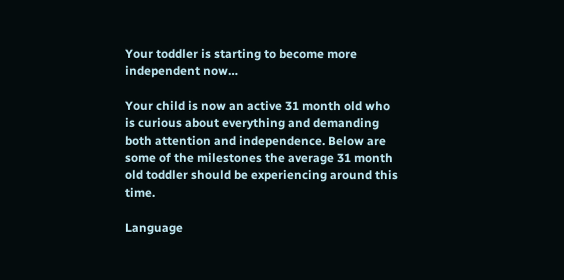Your toddler is starting to become more independent now…

Your child is now an active 31 month old who is curious about everything and demanding both attention and independence. Below are some of the milestones the average 31 month old toddler should be experiencing around this time.

Language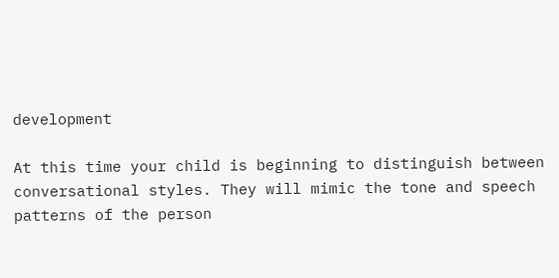development

At this time your child is beginning to distinguish between conversational styles. They will mimic the tone and speech patterns of the person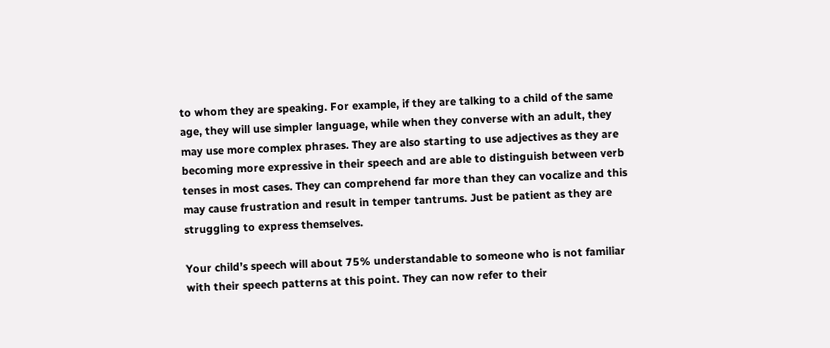to whom they are speaking. For example, if they are talking to a child of the same age, they will use simpler language, while when they converse with an adult, they may use more complex phrases. They are also starting to use adjectives as they are becoming more expressive in their speech and are able to distinguish between verb tenses in most cases. They can comprehend far more than they can vocalize and this may cause frustration and result in temper tantrums. Just be patient as they are struggling to express themselves.

Your child’s speech will about 75% understandable to someone who is not familiar with their speech patterns at this point. They can now refer to their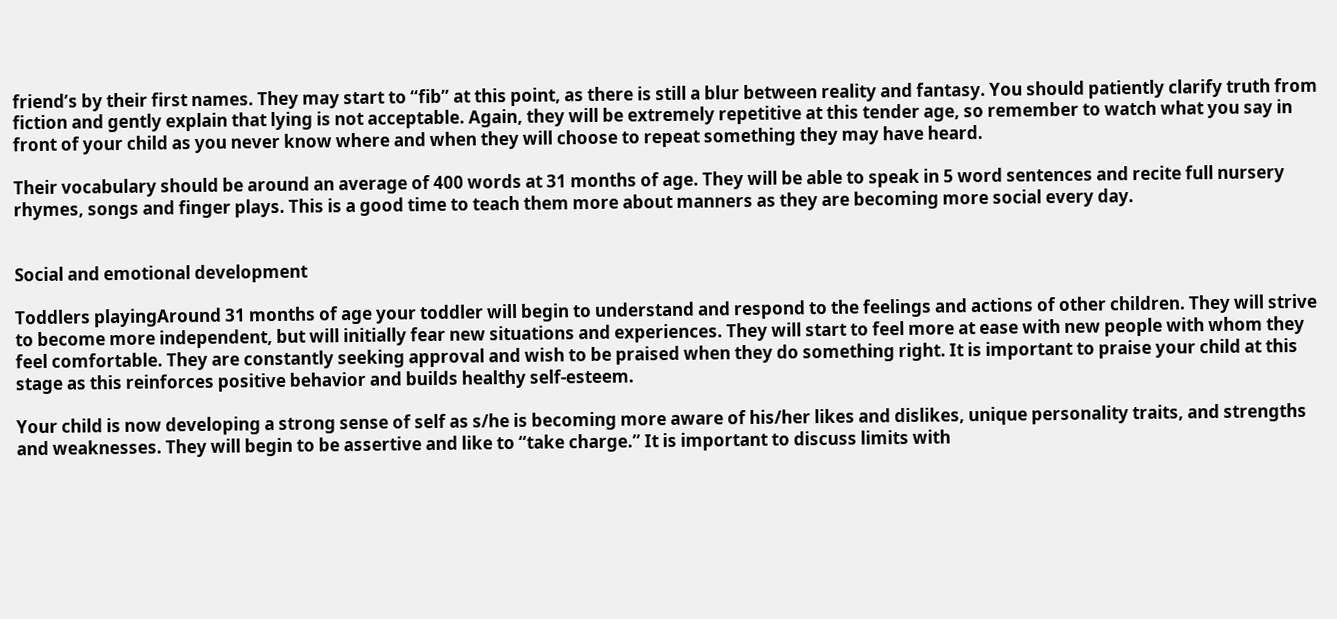friend’s by their first names. They may start to “fib” at this point, as there is still a blur between reality and fantasy. You should patiently clarify truth from fiction and gently explain that lying is not acceptable. Again, they will be extremely repetitive at this tender age, so remember to watch what you say in front of your child as you never know where and when they will choose to repeat something they may have heard.

Their vocabulary should be around an average of 400 words at 31 months of age. They will be able to speak in 5 word sentences and recite full nursery rhymes, songs and finger plays. This is a good time to teach them more about manners as they are becoming more social every day.


Social and emotional development

Toddlers playingAround 31 months of age your toddler will begin to understand and respond to the feelings and actions of other children. They will strive to become more independent, but will initially fear new situations and experiences. They will start to feel more at ease with new people with whom they feel comfortable. They are constantly seeking approval and wish to be praised when they do something right. It is important to praise your child at this stage as this reinforces positive behavior and builds healthy self-esteem.

Your child is now developing a strong sense of self as s/he is becoming more aware of his/her likes and dislikes, unique personality traits, and strengths and weaknesses. They will begin to be assertive and like to “take charge.” It is important to discuss limits with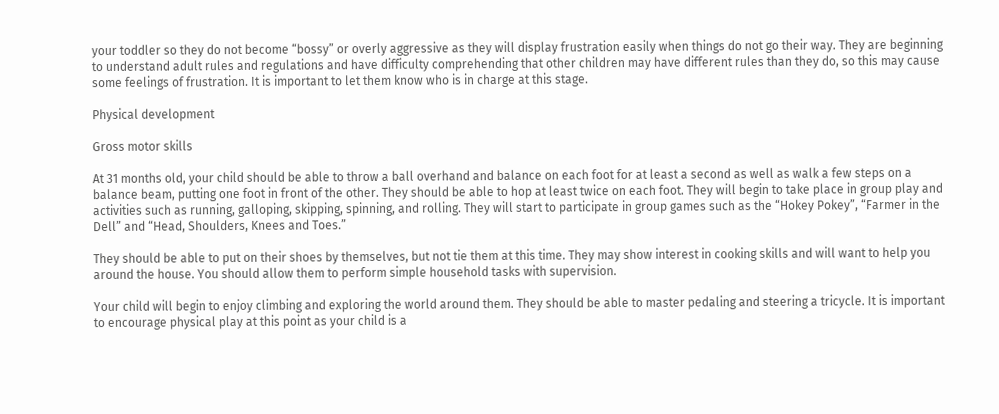your toddler so they do not become “bossy” or overly aggressive as they will display frustration easily when things do not go their way. They are beginning to understand adult rules and regulations and have difficulty comprehending that other children may have different rules than they do, so this may cause some feelings of frustration. It is important to let them know who is in charge at this stage.

Physical development

Gross motor skills

At 31 months old, your child should be able to throw a ball overhand and balance on each foot for at least a second as well as walk a few steps on a balance beam, putting one foot in front of the other. They should be able to hop at least twice on each foot. They will begin to take place in group play and activities such as running, galloping, skipping, spinning, and rolling. They will start to participate in group games such as the “Hokey Pokey”, “Farmer in the Dell” and “Head, Shoulders, Knees and Toes.”

They should be able to put on their shoes by themselves, but not tie them at this time. They may show interest in cooking skills and will want to help you around the house. You should allow them to perform simple household tasks with supervision.

Your child will begin to enjoy climbing and exploring the world around them. They should be able to master pedaling and steering a tricycle. It is important to encourage physical play at this point as your child is a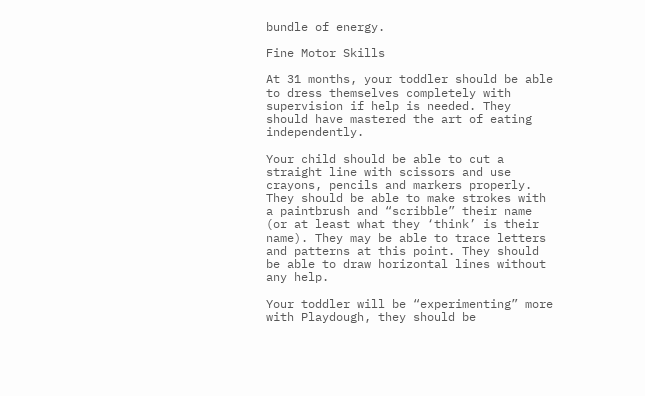bundle of energy.

Fine Motor Skills

At 31 months, your toddler should be able to dress themselves completely with supervision if help is needed. They should have mastered the art of eating independently.

Your child should be able to cut a straight line with scissors and use crayons, pencils and markers properly. They should be able to make strokes with a paintbrush and “scribble” their name (or at least what they ‘think’ is their name). They may be able to trace letters and patterns at this point. They should be able to draw horizontal lines without any help.

Your toddler will be “experimenting” more with Playdough, they should be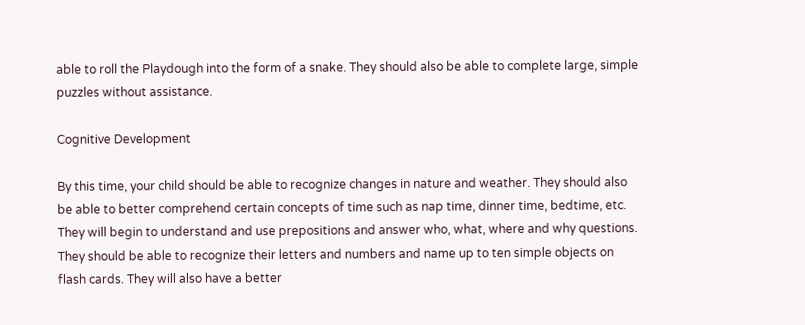able to roll the Playdough into the form of a snake. They should also be able to complete large, simple puzzles without assistance.

Cognitive Development

By this time, your child should be able to recognize changes in nature and weather. They should also be able to better comprehend certain concepts of time such as nap time, dinner time, bedtime, etc. They will begin to understand and use prepositions and answer who, what, where and why questions. They should be able to recognize their letters and numbers and name up to ten simple objects on flash cards. They will also have a better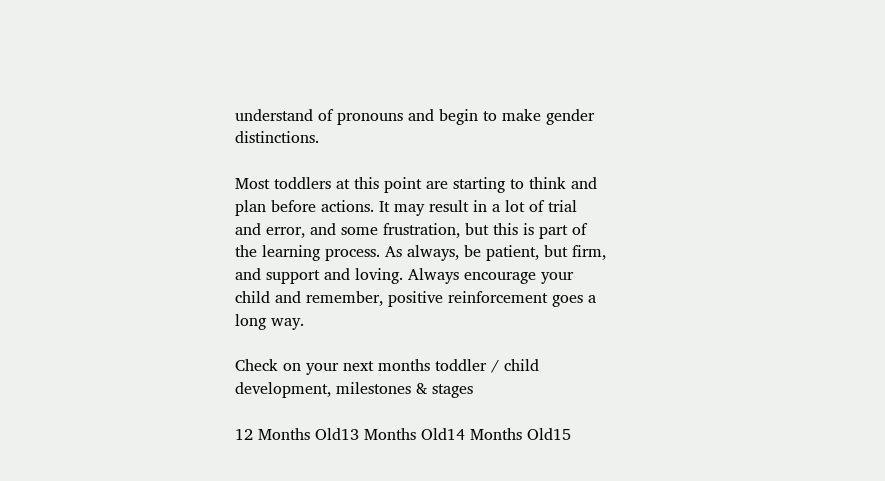understand of pronouns and begin to make gender distinctions.

Most toddlers at this point are starting to think and plan before actions. It may result in a lot of trial and error, and some frustration, but this is part of the learning process. As always, be patient, but firm, and support and loving. Always encourage your child and remember, positive reinforcement goes a long way.

Check on your next months toddler / child development, milestones & stages

12 Months Old13 Months Old14 Months Old15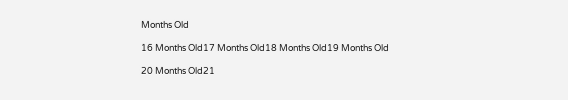Months Old

16 Months Old17 Months Old18 Months Old19 Months Old

20 Months Old21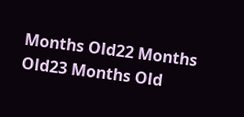Months Old22 Months Old23 Months Old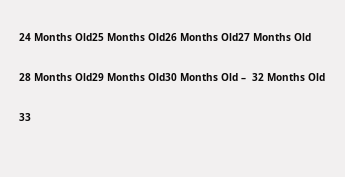24 Months Old25 Months Old26 Months Old27 Months Old

28 Months Old29 Months Old30 Months Old –  32 Months Old

33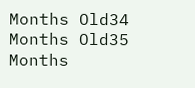Months Old34 Months Old35 Months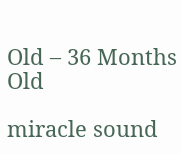Old – 36 Months Old

miracle sound